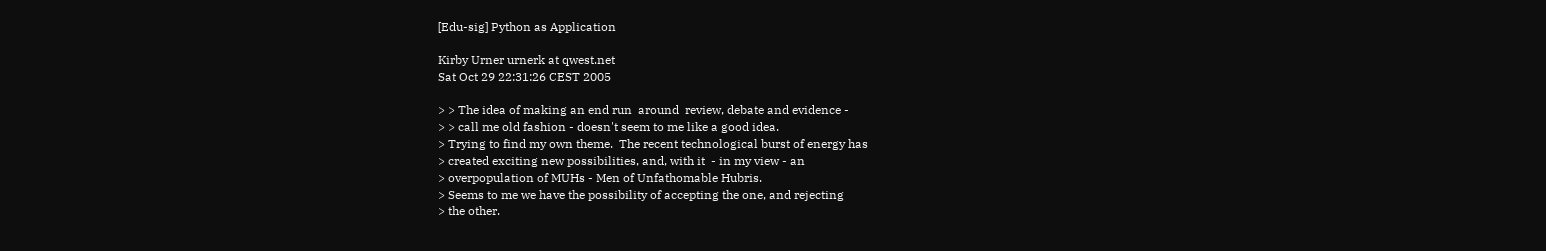[Edu-sig] Python as Application

Kirby Urner urnerk at qwest.net
Sat Oct 29 22:31:26 CEST 2005

> > The idea of making an end run  around  review, debate and evidence -
> > call me old fashion - doesn't seem to me like a good idea.
> Trying to find my own theme.  The recent technological burst of energy has
> created exciting new possibilities, and, with it  - in my view - an
> overpopulation of MUHs - Men of Unfathomable Hubris.
> Seems to me we have the possibility of accepting the one, and rejecting
> the other.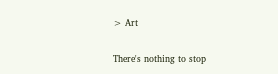> Art

There's nothing to stop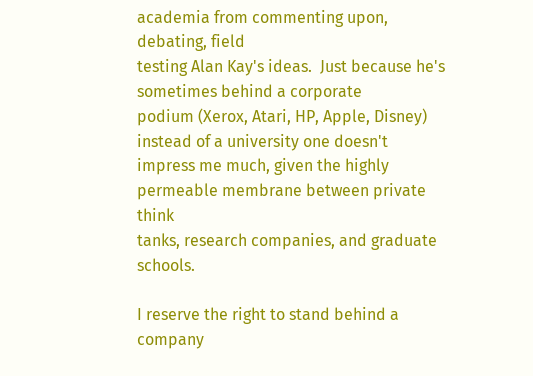academia from commenting upon, debating, field
testing Alan Kay's ideas.  Just because he's sometimes behind a corporate
podium (Xerox, Atari, HP, Apple, Disney) instead of a university one doesn't
impress me much, given the highly permeable membrane between private think
tanks, research companies, and graduate schools.

I reserve the right to stand behind a company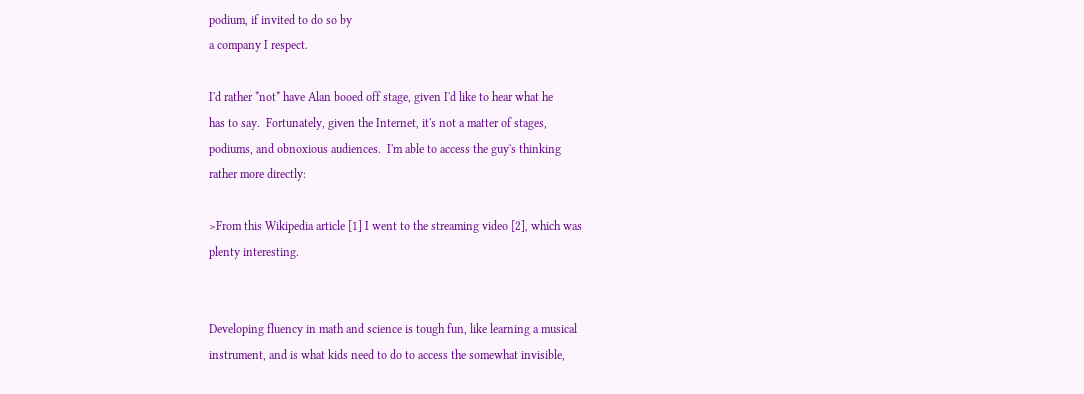podium, if invited to do so by
a company I respect.

I'd rather *not* have Alan booed off stage, given I'd like to hear what he
has to say.  Fortunately, given the Internet, it's not a matter of stages,
podiums, and obnoxious audiences.  I'm able to access the guy's thinking
rather more directly:

>From this Wikipedia article [1] I went to the streaming video [2], which was
plenty interesting.


Developing fluency in math and science is tough fun, like learning a musical
instrument, and is what kids need to do to access the somewhat invisible,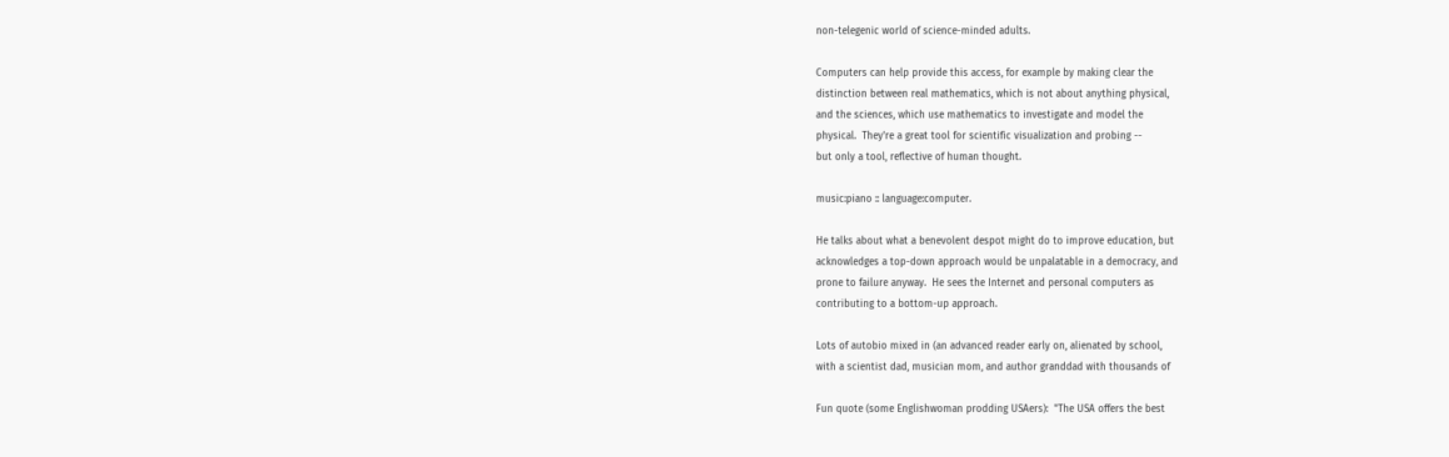non-telegenic world of science-minded adults.

Computers can help provide this access, for example by making clear the
distinction between real mathematics, which is not about anything physical,
and the sciences, which use mathematics to investigate and model the
physical.  They're a great tool for scientific visualization and probing --
but only a tool, reflective of human thought.

music:piano :: language:computer.

He talks about what a benevolent despot might do to improve education, but
acknowledges a top-down approach would be unpalatable in a democracy, and
prone to failure anyway.  He sees the Internet and personal computers as
contributing to a bottom-up approach.

Lots of autobio mixed in (an advanced reader early on, alienated by school,
with a scientist dad, musician mom, and author granddad with thousands of

Fun quote (some Englishwoman prodding USAers):  "The USA offers the best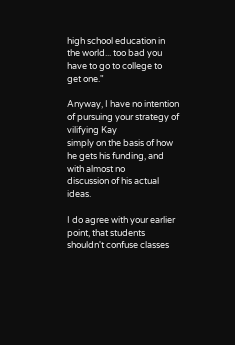high school education in the world... too bad you have to go to college to
get one."

Anyway, I have no intention of pursuing your strategy of vilifying Kay
simply on the basis of how he gets his funding, and with almost no
discussion of his actual ideas.

I do agree with your earlier point, that students shouldn't confuse classes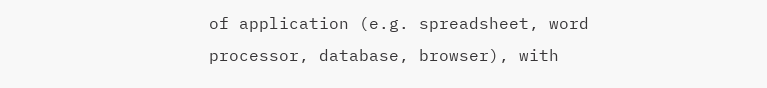of application (e.g. spreadsheet, word processor, database, browser), with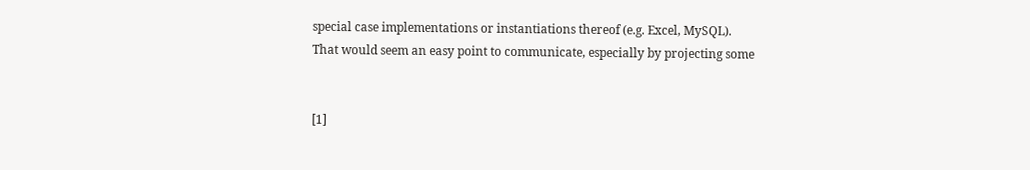special case implementations or instantiations thereof (e.g. Excel, MySQL).
That would seem an easy point to communicate, especially by projecting some


[1]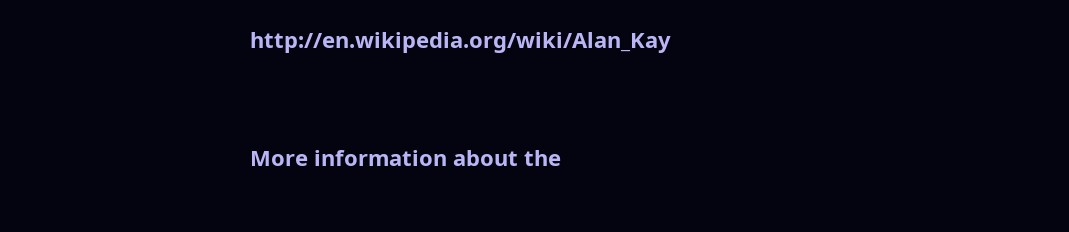http://en.wikipedia.org/wiki/Alan_Kay


More information about the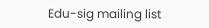Edu-sig mailing list